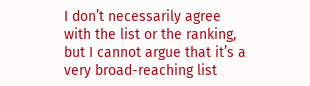I don’t necessarily agree with the list or the ranking, but I cannot argue that it’s a very broad-reaching list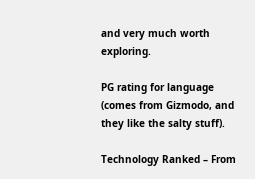and very much worth exploring.

PG rating for language (comes from Gizmodo, and they like the salty stuff).

Technology Ranked – From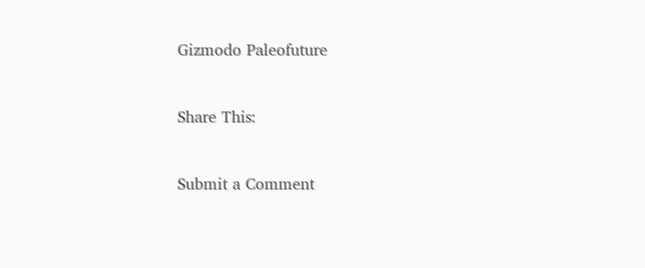Gizmodo Paleofuture


Share This:


Submit a Comment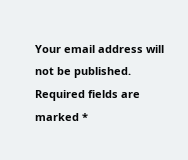Your email address will not be published. Required fields are marked *